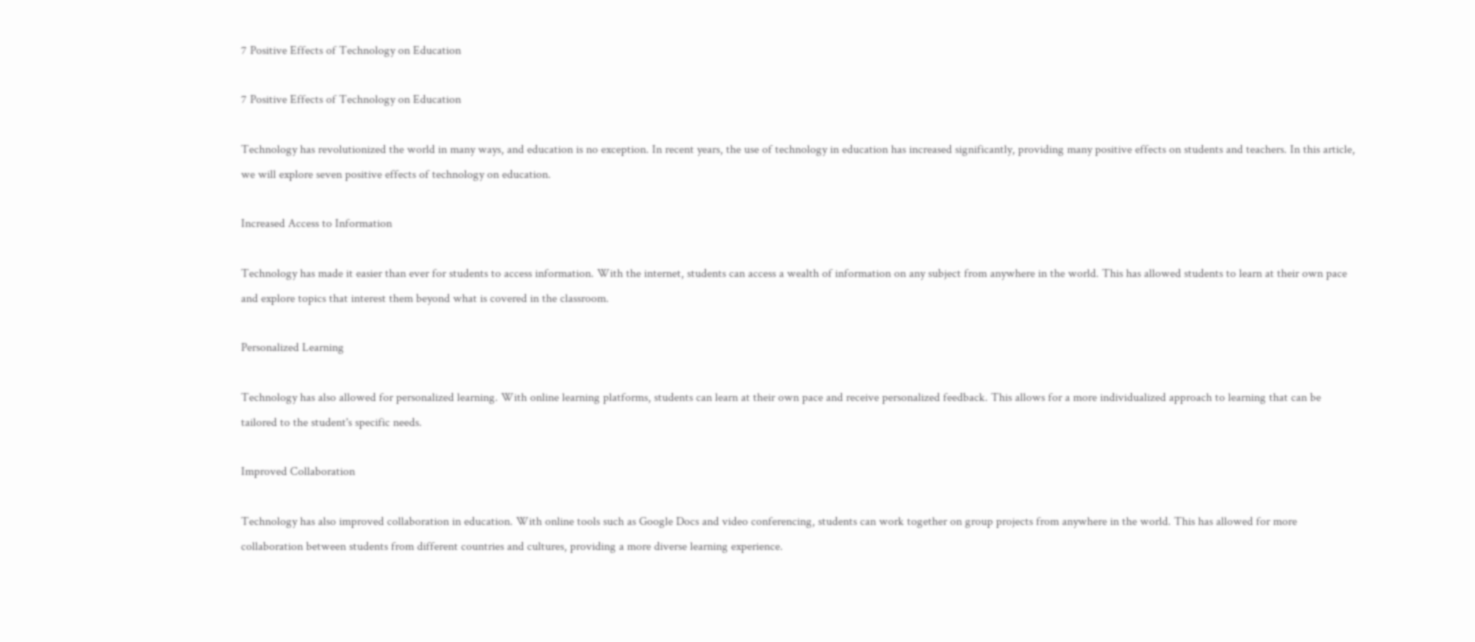7 Positive Effects of Technology on Education

7 Positive Effects of Technology on Education

Technology has revolutionized the world in many ways, and education is no exception. In recent years, the use of technology in education has increased significantly, providing many positive effects on students and teachers. In this article, we will explore seven positive effects of technology on education.

Increased Access to Information

Technology has made it easier than ever for students to access information. With the internet, students can access a wealth of information on any subject from anywhere in the world. This has allowed students to learn at their own pace and explore topics that interest them beyond what is covered in the classroom.

Personalized Learning

Technology has also allowed for personalized learning. With online learning platforms, students can learn at their own pace and receive personalized feedback. This allows for a more individualized approach to learning that can be tailored to the student's specific needs.

Improved Collaboration

Technology has also improved collaboration in education. With online tools such as Google Docs and video conferencing, students can work together on group projects from anywhere in the world. This has allowed for more collaboration between students from different countries and cultures, providing a more diverse learning experience.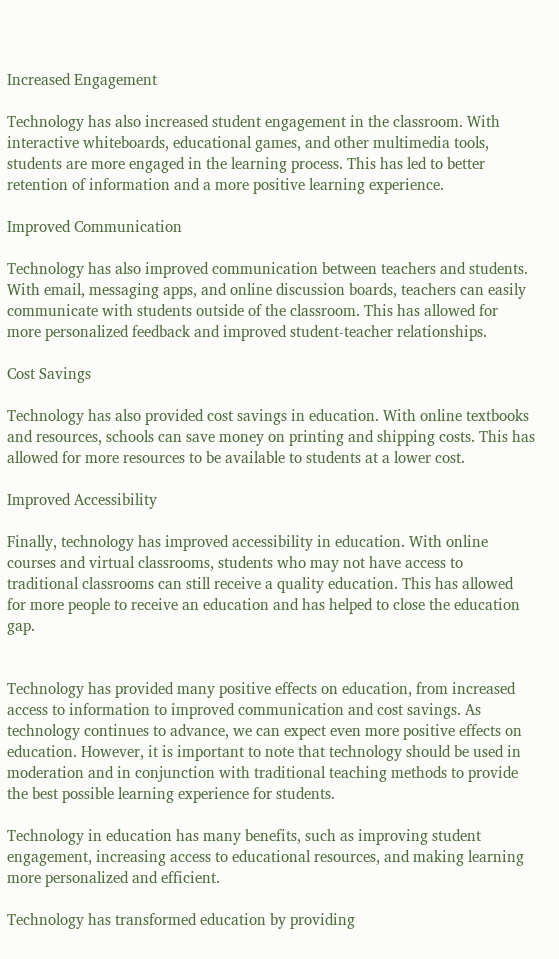Increased Engagement

Technology has also increased student engagement in the classroom. With interactive whiteboards, educational games, and other multimedia tools, students are more engaged in the learning process. This has led to better retention of information and a more positive learning experience.

Improved Communication

Technology has also improved communication between teachers and students. With email, messaging apps, and online discussion boards, teachers can easily communicate with students outside of the classroom. This has allowed for more personalized feedback and improved student-teacher relationships.

Cost Savings

Technology has also provided cost savings in education. With online textbooks and resources, schools can save money on printing and shipping costs. This has allowed for more resources to be available to students at a lower cost.

Improved Accessibility

Finally, technology has improved accessibility in education. With online courses and virtual classrooms, students who may not have access to traditional classrooms can still receive a quality education. This has allowed for more people to receive an education and has helped to close the education gap.


Technology has provided many positive effects on education, from increased access to information to improved communication and cost savings. As technology continues to advance, we can expect even more positive effects on education. However, it is important to note that technology should be used in moderation and in conjunction with traditional teaching methods to provide the best possible learning experience for students.

Technology in education has many benefits, such as improving student engagement, increasing access to educational resources, and making learning more personalized and efficient.

Technology has transformed education by providing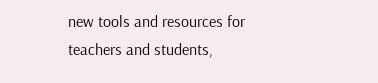new tools and resources for teachers and students,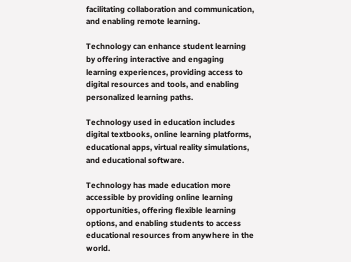facilitating collaboration and communication, and enabling remote learning.

Technology can enhance student learning by offering interactive and engaging learning experiences, providing access to digital resources and tools, and enabling personalized learning paths.

Technology used in education includes digital textbooks, online learning platforms, educational apps, virtual reality simulations, and educational software.

Technology has made education more accessible by providing online learning opportunities, offering flexible learning options, and enabling students to access educational resources from anywhere in the world.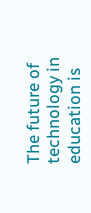The future of technology in education is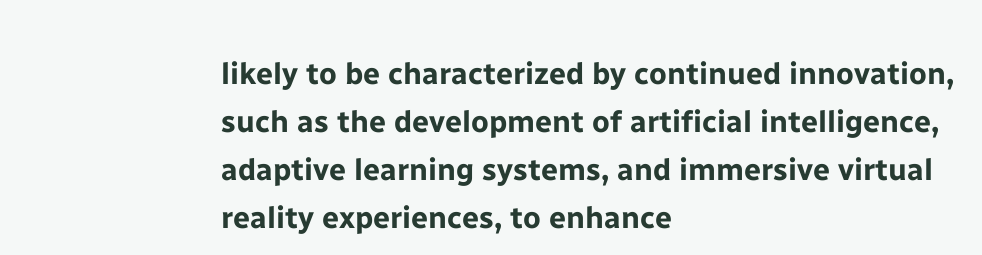likely to be characterized by continued innovation, such as the development of artificial intelligence, adaptive learning systems, and immersive virtual reality experiences, to enhance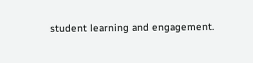student learning and engagement.